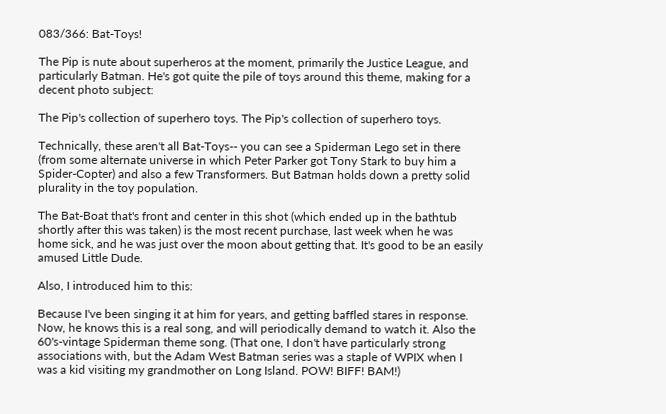083/366: Bat-Toys!

The Pip is nute about superheros at the moment, primarily the Justice League, and particularly Batman. He's got quite the pile of toys around this theme, making for a decent photo subject:

The Pip's collection of superhero toys. The Pip's collection of superhero toys.

Technically, these aren't all Bat-Toys-- you can see a Spiderman Lego set in there (from some alternate universe in which Peter Parker got Tony Stark to buy him a Spider-Copter) and also a few Transformers. But Batman holds down a pretty solid plurality in the toy population.

The Bat-Boat that's front and center in this shot (which ended up in the bathtub shortly after this was taken) is the most recent purchase, last week when he was home sick, and he was just over the moon about getting that. It's good to be an easily amused Little Dude.

Also, I introduced him to this:

Because I've been singing it at him for years, and getting baffled stares in response. Now, he knows this is a real song, and will periodically demand to watch it. Also the 60's-vintage Spiderman theme song. (That one, I don't have particularly strong associations with, but the Adam West Batman series was a staple of WPIX when I was a kid visiting my grandmother on Long Island. POW! BIFF! BAM!)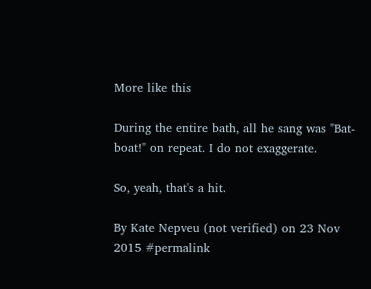More like this

During the entire bath, all he sang was "Bat-boat!" on repeat. I do not exaggerate.

So, yeah, that's a hit.

By Kate Nepveu (not verified) on 23 Nov 2015 #permalink